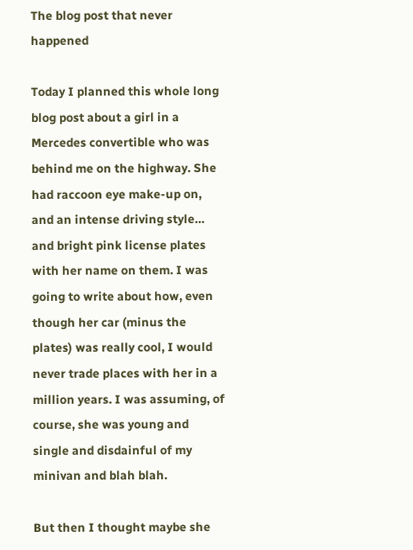The blog post that never happened

Today I planned this whole long blog post about a girl in a Mercedes convertible who was behind me on the highway. She had raccoon eye make-up on, and an intense driving style… and bright pink license plates with her name on them. I was going to write about how, even though her car (minus the plates) was really cool, I would never trade places with her in a million years. I was assuming, of course, she was young and single and disdainful of my minivan and blah blah.

But then I thought maybe she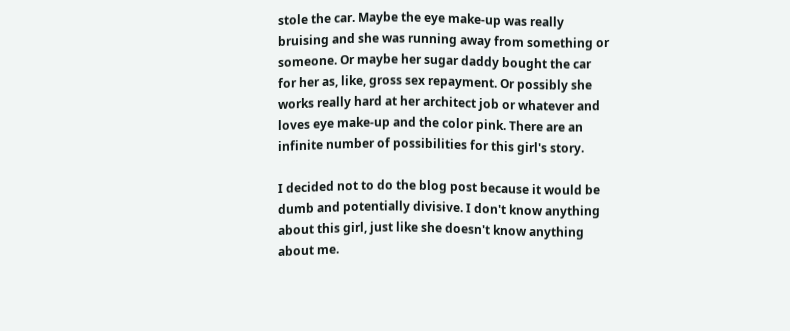stole the car. Maybe the eye make-up was really bruising and she was running away from something or someone. Or maybe her sugar daddy bought the car for her as, like, gross sex repayment. Or possibly she works really hard at her architect job or whatever and loves eye make-up and the color pink. There are an infinite number of possibilities for this girl's story.

I decided not to do the blog post because it would be dumb and potentially divisive. I don't know anything about this girl, just like she doesn't know anything about me.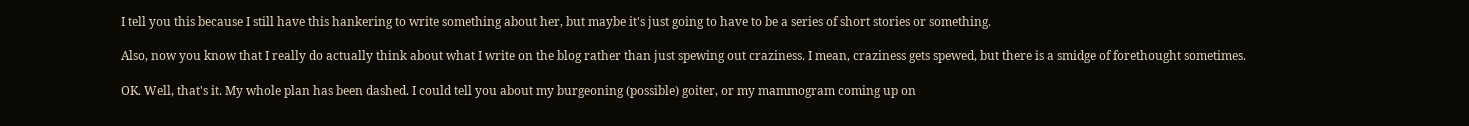I tell you this because I still have this hankering to write something about her, but maybe it's just going to have to be a series of short stories or something.

Also, now you know that I really do actually think about what I write on the blog rather than just spewing out craziness. I mean, craziness gets spewed, but there is a smidge of forethought sometimes.

OK. Well, that's it. My whole plan has been dashed. I could tell you about my burgeoning (possible) goiter, or my mammogram coming up on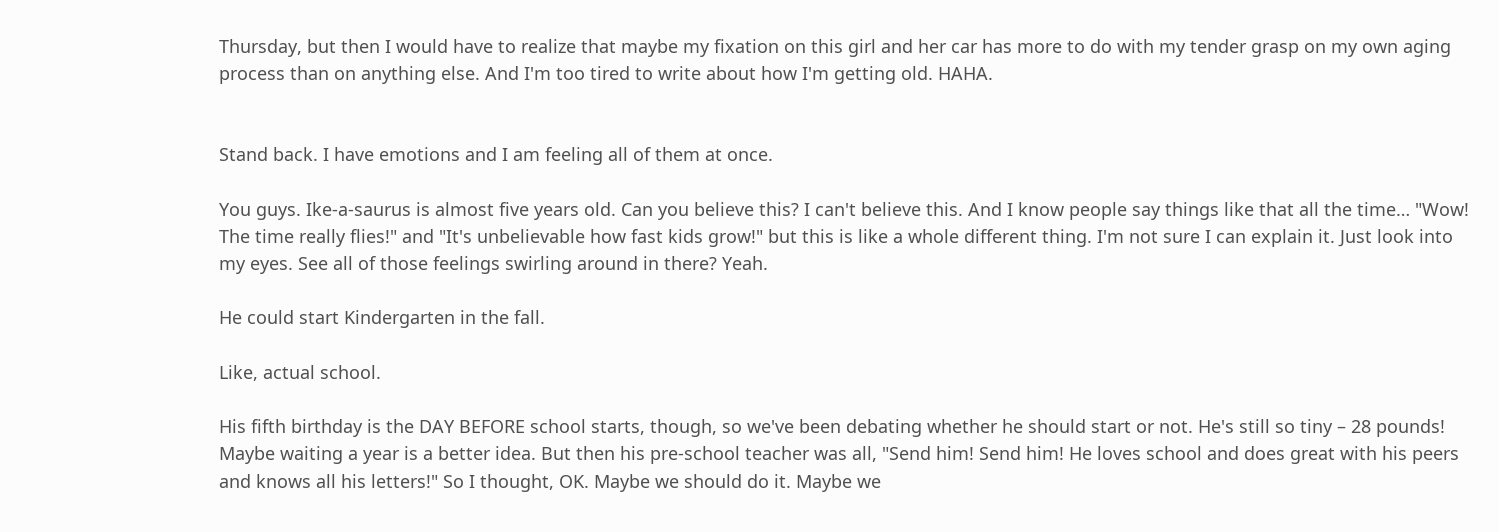Thursday, but then I would have to realize that maybe my fixation on this girl and her car has more to do with my tender grasp on my own aging process than on anything else. And I'm too tired to write about how I'm getting old. HAHA.


Stand back. I have emotions and I am feeling all of them at once.

You guys. Ike-a-saurus is almost five years old. Can you believe this? I can't believe this. And I know people say things like that all the time… "Wow! The time really flies!" and "It's unbelievable how fast kids grow!" but this is like a whole different thing. I'm not sure I can explain it. Just look into my eyes. See all of those feelings swirling around in there? Yeah.

He could start Kindergarten in the fall.

Like, actual school.

His fifth birthday is the DAY BEFORE school starts, though, so we've been debating whether he should start or not. He's still so tiny – 28 pounds! Maybe waiting a year is a better idea. But then his pre-school teacher was all, "Send him! Send him! He loves school and does great with his peers and knows all his letters!" So I thought, OK. Maybe we should do it. Maybe we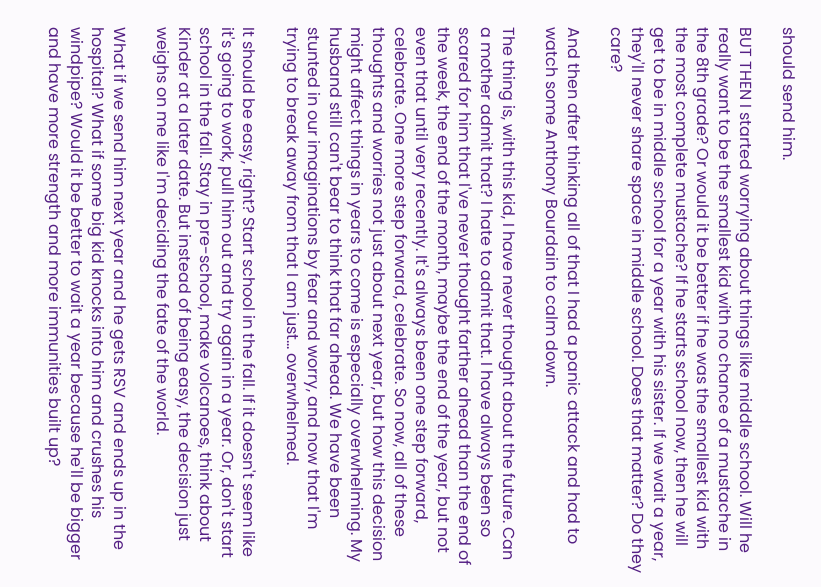should send him.

BUT THEN I started worrying about things like middle school. Will he really want to be the smallest kid with no chance of a mustache in the 8th grade? Or would it be better if he was the smallest kid with the most complete mustache? If he starts school now, then he will get to be in middle school for a year with his sister. If we wait a year, they'll never share space in middle school. Does that matter? Do they care?

And then after thinking all of that I had a panic attack and had to watch some Anthony Bourdain to calm down.

The thing is, with this kid, I have never thought about the future. Can a mother admit that? I hate to admit that. I have always been so scared for him that I've never thought farther ahead than the end of the week, the end of the month, maybe the end of the year, but not even that until very recently. It's always been one step forward, celebrate. One more step forward, celebrate. So now, all of these thoughts and worries not just about next year, but how this decision might affect things in years to come is especially overwhelming. My husband still can't bear to think that far ahead. We have been stunted in our imaginations by fear and worry, and now that I'm trying to break away from that I am just… overwhelmed.

It should be easy, right? Start school in the fall. If it doesn't seem like it's going to work, pull him out and try again in a year. Or, don't start school in the fall. Stay in pre-school, make volcanoes, think about Kinder at a later date. But instead of being easy, the decision just weighs on me like I'm deciding the fate of the world.

What if we send him next year and he gets RSV and ends up in the hospital? What if some big kid knocks into him and crushes his windpipe? Would it be better to wait a year because he'll be bigger and have more strength and more immunities built up?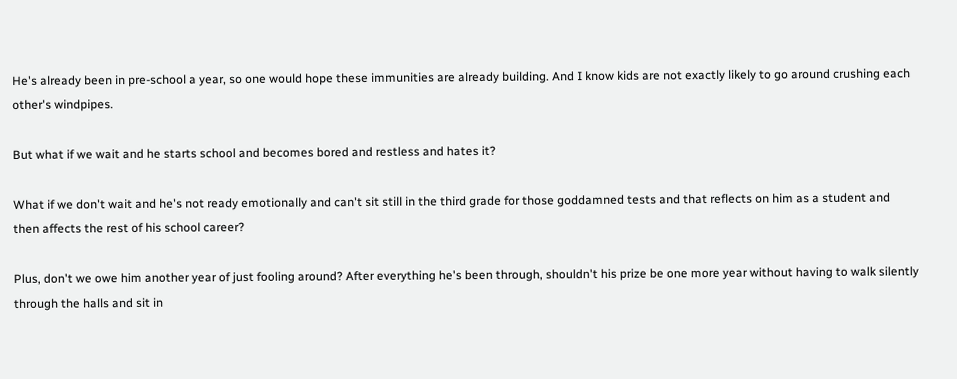He's already been in pre-school a year, so one would hope these immunities are already building. And I know kids are not exactly likely to go around crushing each other's windpipes.

But what if we wait and he starts school and becomes bored and restless and hates it?

What if we don't wait and he's not ready emotionally and can't sit still in the third grade for those goddamned tests and that reflects on him as a student and then affects the rest of his school career?

Plus, don't we owe him another year of just fooling around? After everything he's been through, shouldn't his prize be one more year without having to walk silently through the halls and sit in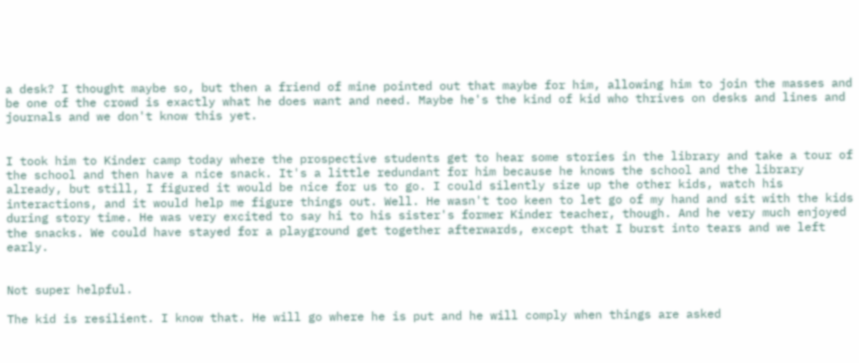a desk? I thought maybe so, but then a friend of mine pointed out that maybe for him, allowing him to join the masses and be one of the crowd is exactly what he does want and need. Maybe he's the kind of kid who thrives on desks and lines and journals and we don't know this yet.


I took him to Kinder camp today where the prospective students get to hear some stories in the library and take a tour of the school and then have a nice snack. It's a little redundant for him because he knows the school and the library already, but still, I figured it would be nice for us to go. I could silently size up the other kids, watch his interactions, and it would help me figure things out. Well. He wasn't too keen to let go of my hand and sit with the kids during story time. He was very excited to say hi to his sister's former Kinder teacher, though. And he very much enjoyed the snacks. We could have stayed for a playground get together afterwards, except that I burst into tears and we left early.


Not super helpful.

The kid is resilient. I know that. He will go where he is put and he will comply when things are asked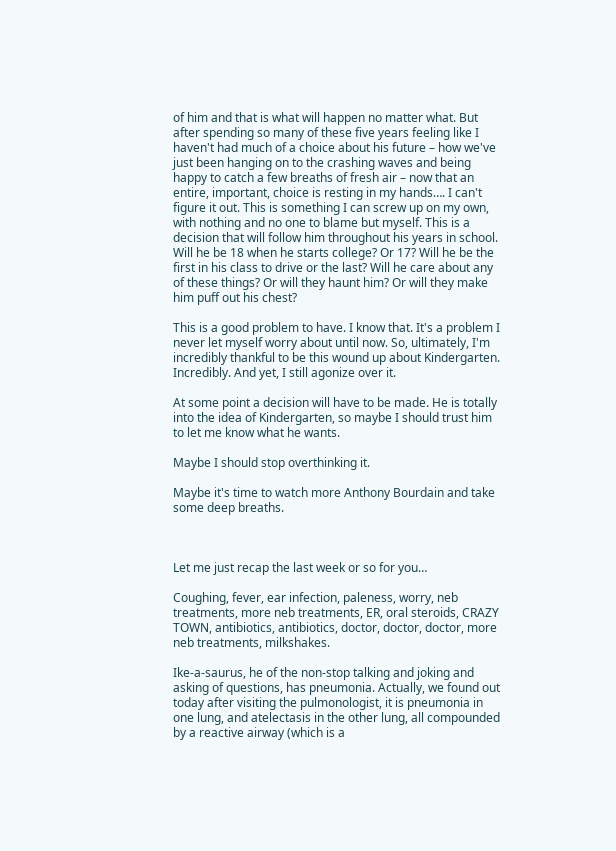of him and that is what will happen no matter what. But after spending so many of these five years feeling like I haven't had much of a choice about his future – how we've just been hanging on to the crashing waves and being happy to catch a few breaths of fresh air – now that an entire, important, choice is resting in my hands…. I can't figure it out. This is something I can screw up on my own, with nothing and no one to blame but myself. This is a decision that will follow him throughout his years in school. Will he be 18 when he starts college? Or 17? Will he be the first in his class to drive or the last? Will he care about any of these things? Or will they haunt him? Or will they make him puff out his chest?

This is a good problem to have. I know that. It's a problem I never let myself worry about until now. So, ultimately, I'm incredibly thankful to be this wound up about Kindergarten. Incredibly. And yet, I still agonize over it.

At some point a decision will have to be made. He is totally into the idea of Kindergarten, so maybe I should trust him to let me know what he wants.

Maybe I should stop overthinking it.

Maybe it's time to watch more Anthony Bourdain and take some deep breaths.



Let me just recap the last week or so for you…

Coughing, fever, ear infection, paleness, worry, neb treatments, more neb treatments, ER, oral steroids, CRAZY TOWN, antibiotics, antibiotics, doctor, doctor, doctor, more neb treatments, milkshakes.

Ike-a-saurus, he of the non-stop talking and joking and asking of questions, has pneumonia. Actually, we found out today after visiting the pulmonologist, it is pneumonia in one lung, and atelectasis in the other lung, all compounded by a reactive airway (which is a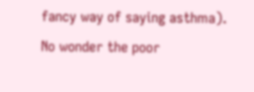fancy way of saying asthma). No wonder the poor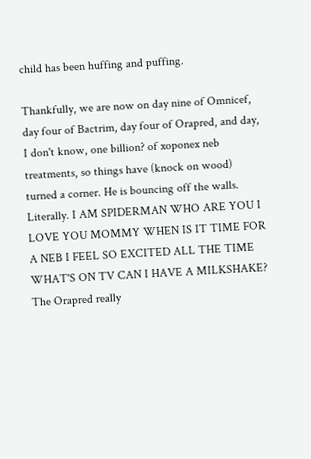child has been huffing and puffing.

Thankfully, we are now on day nine of Omnicef, day four of Bactrim, day four of Orapred, and day, I don't know, one billion? of xoponex neb treatments, so things have (knock on wood) turned a corner. He is bouncing off the walls. Literally. I AM SPIDERMAN WHO ARE YOU I LOVE YOU MOMMY WHEN IS IT TIME FOR A NEB I FEEL SO EXCITED ALL THE TIME WHAT'S ON TV CAN I HAVE A MILKSHAKE? The Orapred really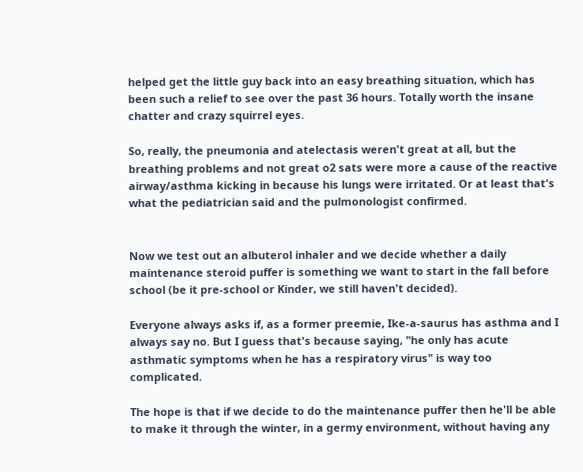helped get the little guy back into an easy breathing situation, which has been such a relief to see over the past 36 hours. Totally worth the insane chatter and crazy squirrel eyes.

So, really, the pneumonia and atelectasis weren't great at all, but the breathing problems and not great o2 sats were more a cause of the reactive airway/asthma kicking in because his lungs were irritated. Or at least that's what the pediatrician said and the pulmonologist confirmed.


Now we test out an albuterol inhaler and we decide whether a daily maintenance steroid puffer is something we want to start in the fall before school (be it pre-school or Kinder, we still haven't decided).

Everyone always asks if, as a former preemie, Ike-a-saurus has asthma and I always say no. But I guess that's because saying, "he only has acute asthmatic symptoms when he has a respiratory virus" is way too complicated.

The hope is that if we decide to do the maintenance puffer then he'll be able to make it through the winter, in a germy environment, without having any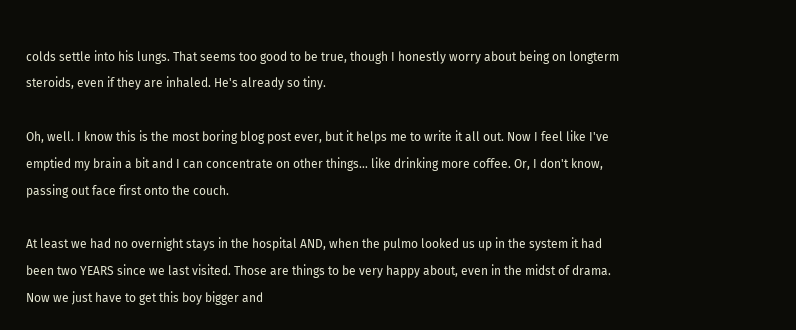colds settle into his lungs. That seems too good to be true, though I honestly worry about being on longterm steroids, even if they are inhaled. He's already so tiny.

Oh, well. I know this is the most boring blog post ever, but it helps me to write it all out. Now I feel like I've emptied my brain a bit and I can concentrate on other things… like drinking more coffee. Or, I don't know, passing out face first onto the couch.

At least we had no overnight stays in the hospital AND, when the pulmo looked us up in the system it had been two YEARS since we last visited. Those are things to be very happy about, even in the midst of drama. Now we just have to get this boy bigger and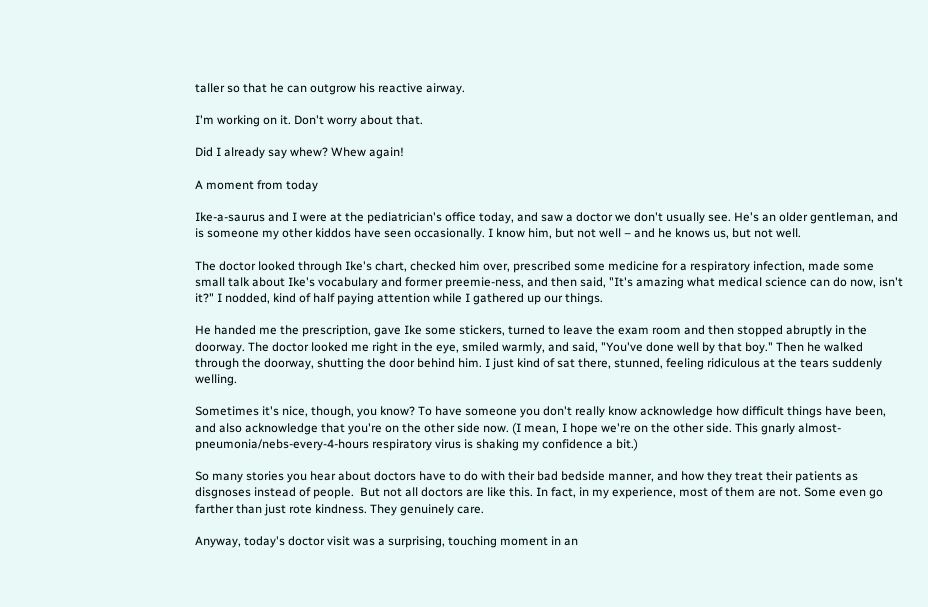taller so that he can outgrow his reactive airway.

I'm working on it. Don't worry about that.

Did I already say whew? Whew again!

A moment from today

Ike-a-saurus and I were at the pediatrician's office today, and saw a doctor we don't usually see. He's an older gentleman, and is someone my other kiddos have seen occasionally. I know him, but not well – and he knows us, but not well.

The doctor looked through Ike's chart, checked him over, prescribed some medicine for a respiratory infection, made some small talk about Ike's vocabulary and former preemie-ness, and then said, "It's amazing what medical science can do now, isn't it?" I nodded, kind of half paying attention while I gathered up our things.

He handed me the prescription, gave Ike some stickers, turned to leave the exam room and then stopped abruptly in the doorway. The doctor looked me right in the eye, smiled warmly, and said, "You've done well by that boy." Then he walked through the doorway, shutting the door behind him. I just kind of sat there, stunned, feeling ridiculous at the tears suddenly welling.

Sometimes it's nice, though, you know? To have someone you don't really know acknowledge how difficult things have been, and also acknowledge that you're on the other side now. (I mean, I hope we're on the other side. This gnarly almost-pneumonia/nebs-every-4-hours respiratory virus is shaking my confidence a bit.)

So many stories you hear about doctors have to do with their bad bedside manner, and how they treat their patients as disgnoses instead of people.  But not all doctors are like this. In fact, in my experience, most of them are not. Some even go farther than just rote kindness. They genuinely care.

Anyway, today's doctor visit was a surprising, touching moment in an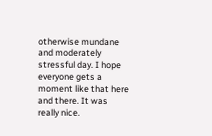otherwise mundane and moderately stressful day. I hope everyone gets a moment like that here and there. It was really nice.